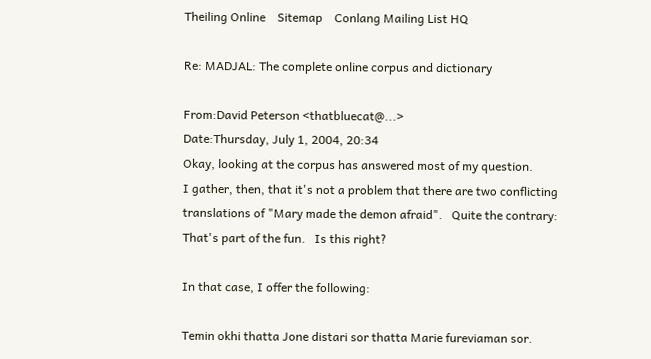Theiling Online    Sitemap    Conlang Mailing List HQ

Re: MADJAL: The complete online corpus and dictionary

From:David Peterson <thatbluecat@...>
Date:Thursday, July 1, 2004, 20:34
Okay, looking at the corpus has answered most of my question.
I gather, then, that it's not a problem that there are two conflicting
translations of "Mary made the demon afraid".   Quite the contrary:
That's part of the fun.   Is this right?

In that case, I offer the following:

Temin okhi thatta Jone distari sor thatta Marie fureviaman sor.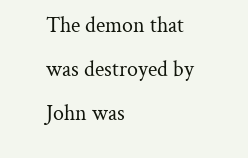The demon that was destroyed by John was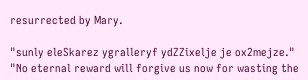resurrected by Mary.

"sunly eleSkarez ygralleryf ydZZixelje je ox2mejze."
"No eternal reward will forgive us now for wasting the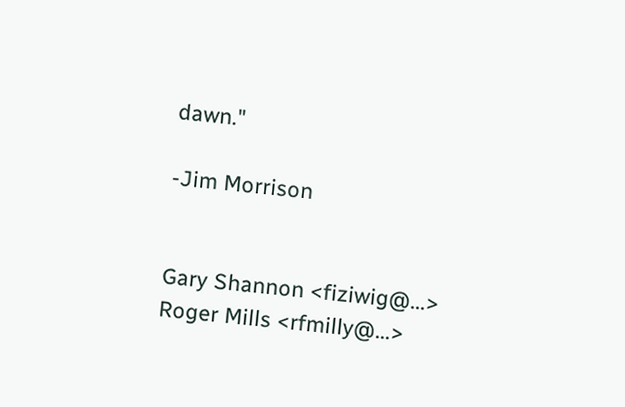dawn."

-Jim Morrison


Gary Shannon <fiziwig@...>
Roger Mills <rfmilly@...>